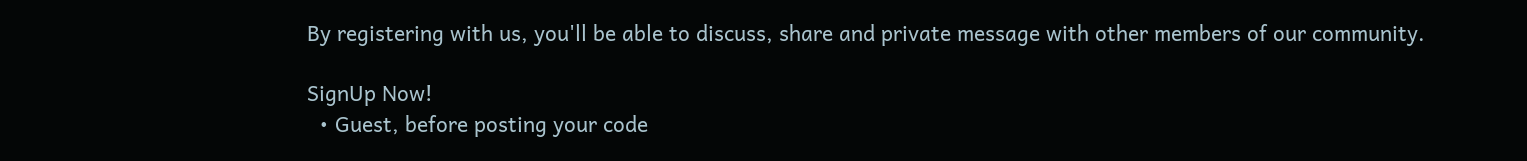By registering with us, you'll be able to discuss, share and private message with other members of our community.

SignUp Now!
  • Guest, before posting your code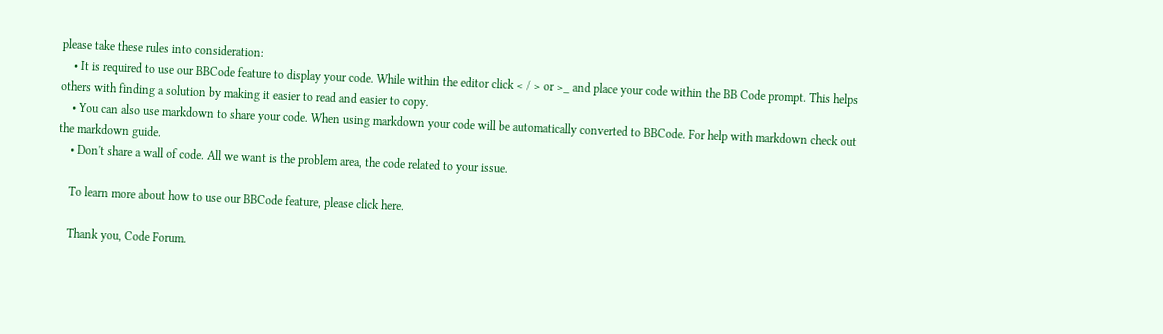please take these rules into consideration:
    • It is required to use our BBCode feature to display your code. While within the editor click < / > or >_ and place your code within the BB Code prompt. This helps others with finding a solution by making it easier to read and easier to copy.
    • You can also use markdown to share your code. When using markdown your code will be automatically converted to BBCode. For help with markdown check out the markdown guide.
    • Don't share a wall of code. All we want is the problem area, the code related to your issue.

    To learn more about how to use our BBCode feature, please click here.

    Thank you, Code Forum.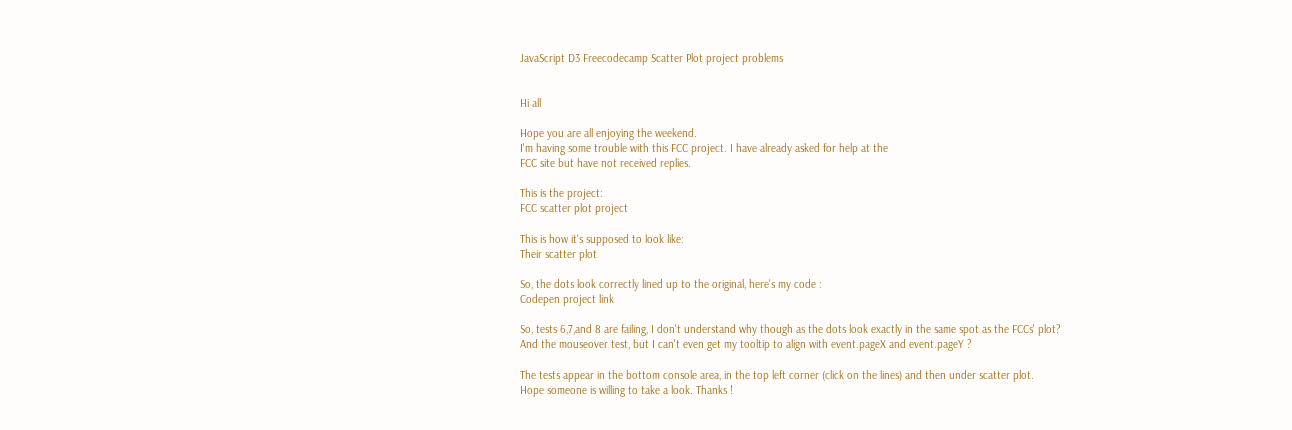JavaScript D3 Freecodecamp Scatter Plot project problems


Hi all

Hope you are all enjoying the weekend.
I'm having some trouble with this FCC project. I have already asked for help at the
FCC site but have not received replies.

This is the project:
FCC scatter plot project

This is how it's supposed to look like:
Their scatter plot

So, the dots look correctly lined up to the original, here's my code :
Codepen project link

So, tests 6,7,and 8 are failing, I don't understand why though as the dots look exactly in the same spot as the FCCs' plot?
And the mouseover test, but I can't even get my tooltip to align with event.pageX and event.pageY ?

The tests appear in the bottom console area, in the top left corner (click on the lines) and then under scatter plot.
Hope someone is willing to take a look. Thanks !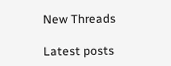New Threads

Latest posts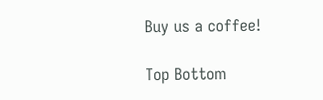Buy us a coffee!

Top Bottom